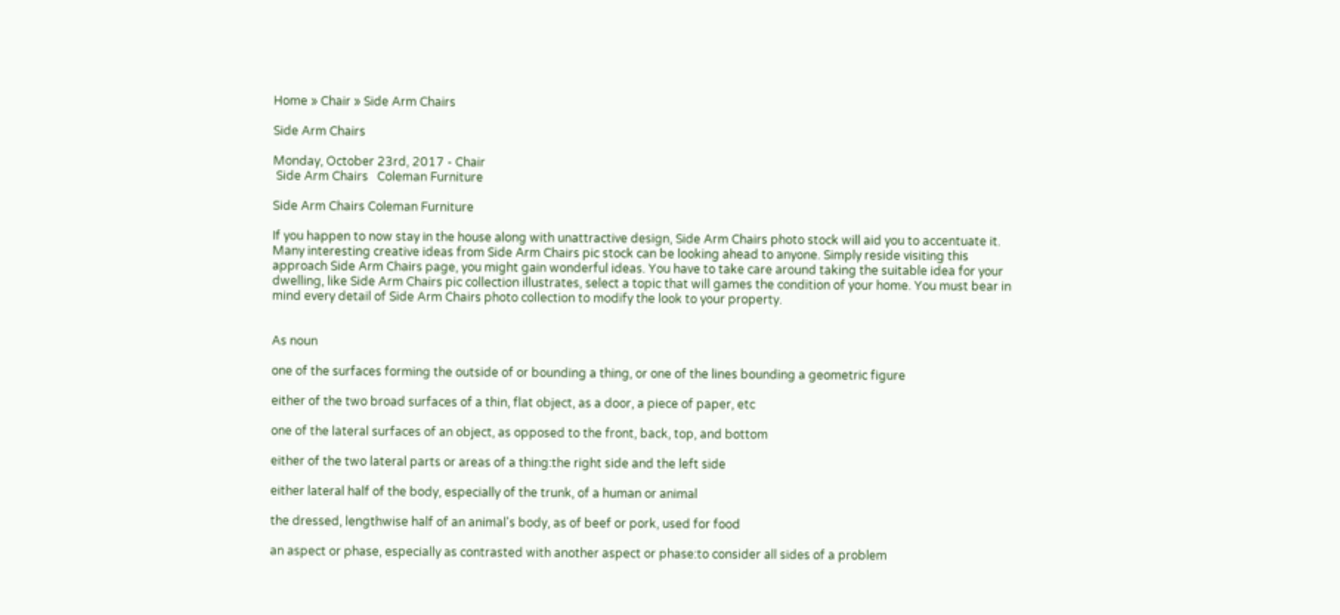Home » Chair » Side Arm Chairs

Side Arm Chairs

Monday, October 23rd, 2017 - Chair
 Side Arm Chairs   Coleman Furniture

Side Arm Chairs Coleman Furniture

If you happen to now stay in the house along with unattractive design, Side Arm Chairs photo stock will aid you to accentuate it. Many interesting creative ideas from Side Arm Chairs pic stock can be looking ahead to anyone. Simply reside visiting this approach Side Arm Chairs page, you might gain wonderful ideas. You have to take care around taking the suitable idea for your dwelling, like Side Arm Chairs pic collection illustrates, select a topic that will games the condition of your home. You must bear in mind every detail of Side Arm Chairs photo collection to modify the look to your property.


As noun

one of the surfaces forming the outside of or bounding a thing, or one of the lines bounding a geometric figure

either of the two broad surfaces of a thin, flat object, as a door, a piece of paper, etc

one of the lateral surfaces of an object, as opposed to the front, back, top, and bottom

either of the two lateral parts or areas of a thing:the right side and the left side

either lateral half of the body, especially of the trunk, of a human or animal

the dressed, lengthwise half of an animal's body, as of beef or pork, used for food

an aspect or phase, especially as contrasted with another aspect or phase:to consider all sides of a problem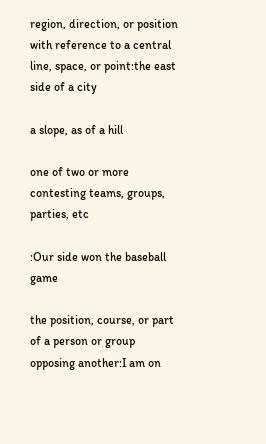region, direction, or position with reference to a central line, space, or point:the east side of a city

a slope, as of a hill

one of two or more contesting teams, groups, parties, etc

:Our side won the baseball game

the position, course, or part of a person or group opposing another:I am on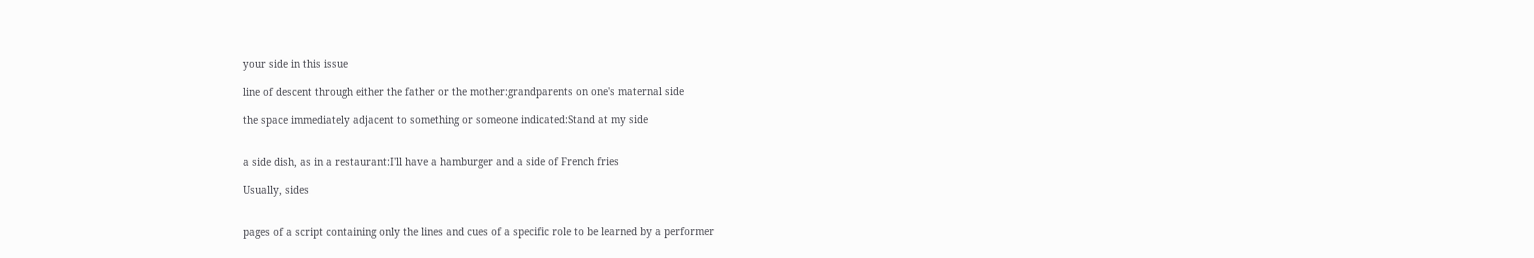your side in this issue

line of descent through either the father or the mother:grandparents on one's maternal side

the space immediately adjacent to something or someone indicated:Stand at my side


a side dish, as in a restaurant:I'll have a hamburger and a side of French fries

Usually, sides


pages of a script containing only the lines and cues of a specific role to be learned by a performer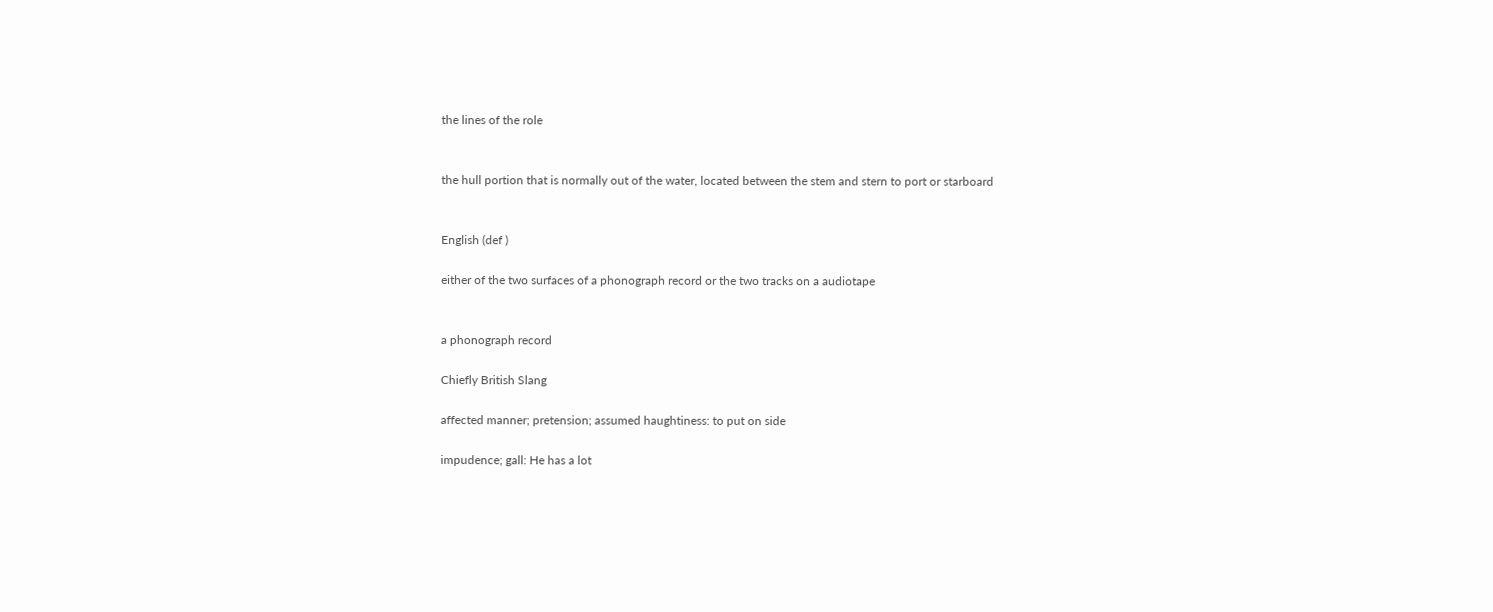the lines of the role


the hull portion that is normally out of the water, located between the stem and stern to port or starboard


English (def )

either of the two surfaces of a phonograph record or the two tracks on a audiotape


a phonograph record

Chiefly British Slang

affected manner; pretension; assumed haughtiness: to put on side

impudence; gall: He has a lot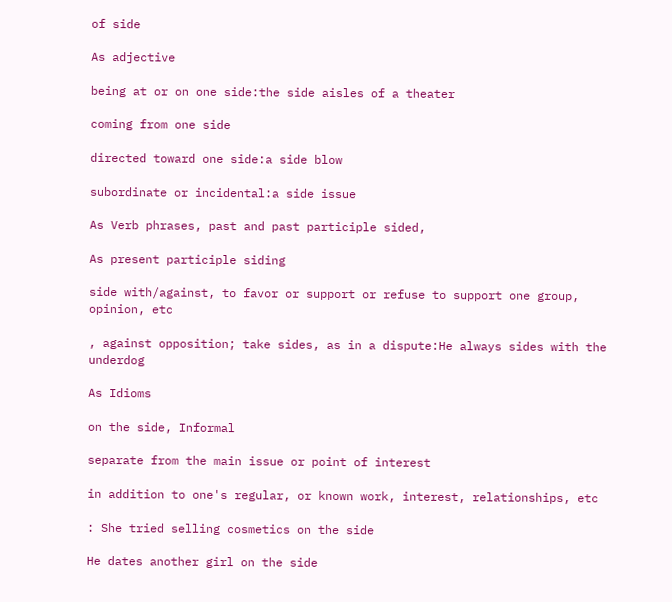of side

As adjective

being at or on one side:the side aisles of a theater

coming from one side

directed toward one side:a side blow

subordinate or incidental:a side issue

As Verb phrases, past and past participle sided,

As present participle siding

side with/against, to favor or support or refuse to support one group, opinion, etc

, against opposition; take sides, as in a dispute:He always sides with the underdog

As Idioms

on the side, Informal

separate from the main issue or point of interest

in addition to one's regular, or known work, interest, relationships, etc

: She tried selling cosmetics on the side

He dates another girl on the side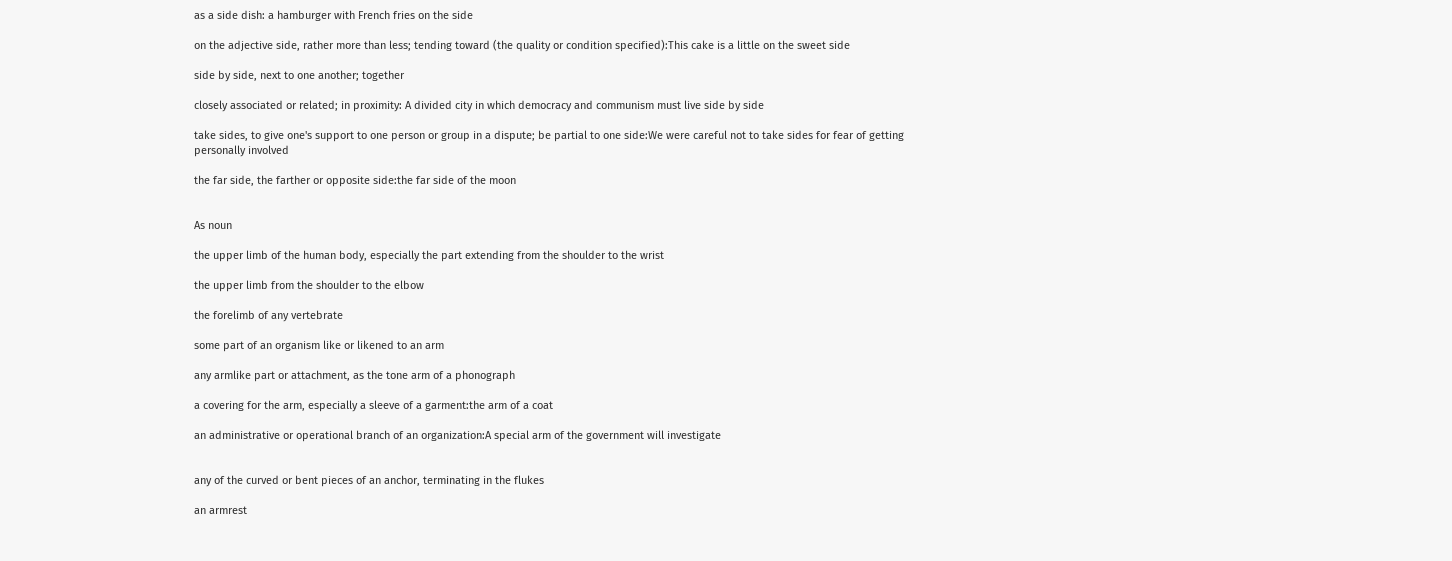as a side dish: a hamburger with French fries on the side

on the adjective side, rather more than less; tending toward (the quality or condition specified):This cake is a little on the sweet side

side by side, next to one another; together

closely associated or related; in proximity: A divided city in which democracy and communism must live side by side

take sides, to give one's support to one person or group in a dispute; be partial to one side:We were careful not to take sides for fear of getting personally involved

the far side, the farther or opposite side:the far side of the moon


As noun

the upper limb of the human body, especially the part extending from the shoulder to the wrist

the upper limb from the shoulder to the elbow

the forelimb of any vertebrate

some part of an organism like or likened to an arm

any armlike part or attachment, as the tone arm of a phonograph

a covering for the arm, especially a sleeve of a garment:the arm of a coat

an administrative or operational branch of an organization:A special arm of the government will investigate


any of the curved or bent pieces of an anchor, terminating in the flukes

an armrest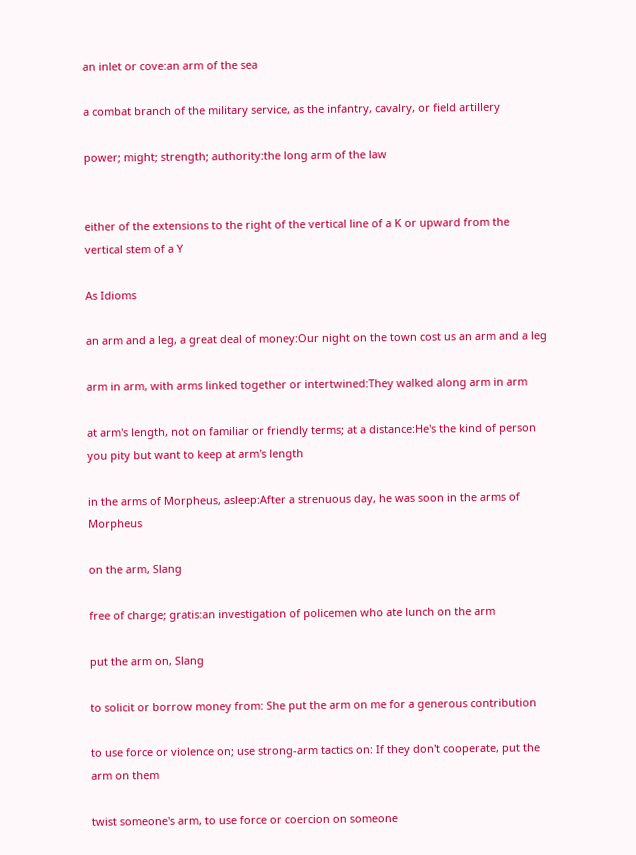an inlet or cove:an arm of the sea

a combat branch of the military service, as the infantry, cavalry, or field artillery

power; might; strength; authority:the long arm of the law


either of the extensions to the right of the vertical line of a K or upward from the vertical stem of a Y

As Idioms

an arm and a leg, a great deal of money:Our night on the town cost us an arm and a leg

arm in arm, with arms linked together or intertwined:They walked along arm in arm

at arm's length, not on familiar or friendly terms; at a distance:He's the kind of person you pity but want to keep at arm's length

in the arms of Morpheus, asleep:After a strenuous day, he was soon in the arms of Morpheus

on the arm, Slang

free of charge; gratis:an investigation of policemen who ate lunch on the arm

put the arm on, Slang

to solicit or borrow money from: She put the arm on me for a generous contribution

to use force or violence on; use strong-arm tactics on: If they don't cooperate, put the arm on them

twist someone's arm, to use force or coercion on someone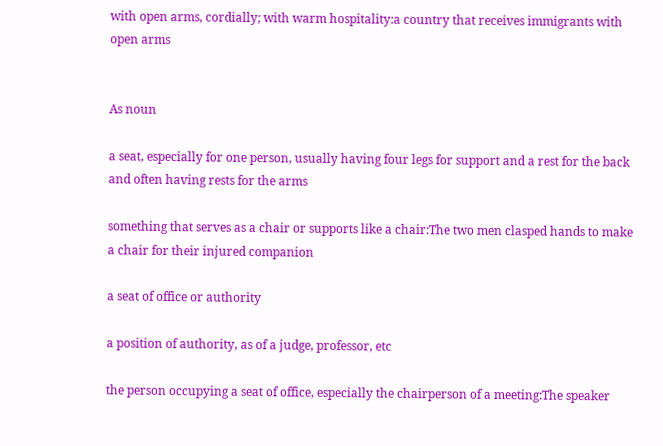with open arms, cordially; with warm hospitality:a country that receives immigrants with open arms


As noun

a seat, especially for one person, usually having four legs for support and a rest for the back and often having rests for the arms

something that serves as a chair or supports like a chair:The two men clasped hands to make a chair for their injured companion

a seat of office or authority

a position of authority, as of a judge, professor, etc

the person occupying a seat of office, especially the chairperson of a meeting:The speaker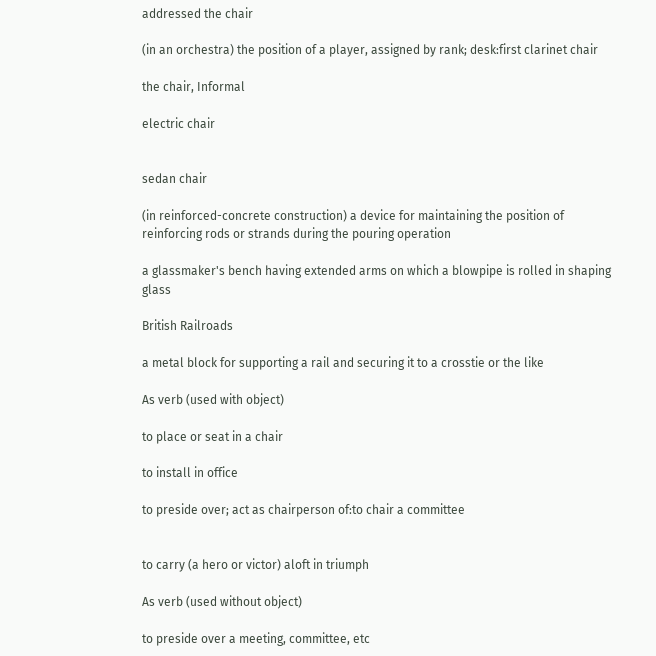addressed the chair

(in an orchestra) the position of a player, assigned by rank; desk:first clarinet chair

the chair, Informal

electric chair


sedan chair

(in reinforced-concrete construction) a device for maintaining the position of reinforcing rods or strands during the pouring operation

a glassmaker's bench having extended arms on which a blowpipe is rolled in shaping glass

British Railroads

a metal block for supporting a rail and securing it to a crosstie or the like

As verb (used with object)

to place or seat in a chair

to install in office

to preside over; act as chairperson of:to chair a committee


to carry (a hero or victor) aloft in triumph

As verb (used without object)

to preside over a meeting, committee, etc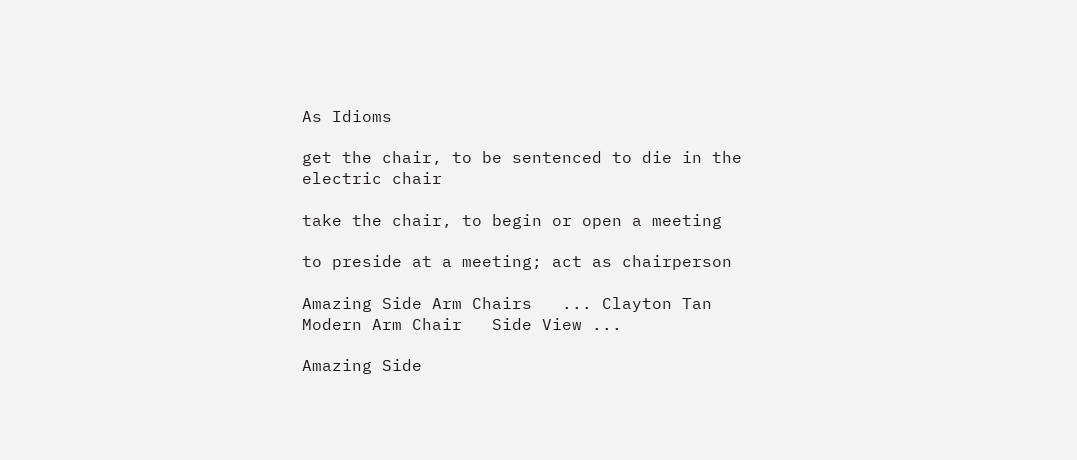As Idioms

get the chair, to be sentenced to die in the electric chair

take the chair, to begin or open a meeting

to preside at a meeting; act as chairperson

Amazing Side Arm Chairs   ... Clayton Tan Modern Arm Chair   Side View ...

Amazing Side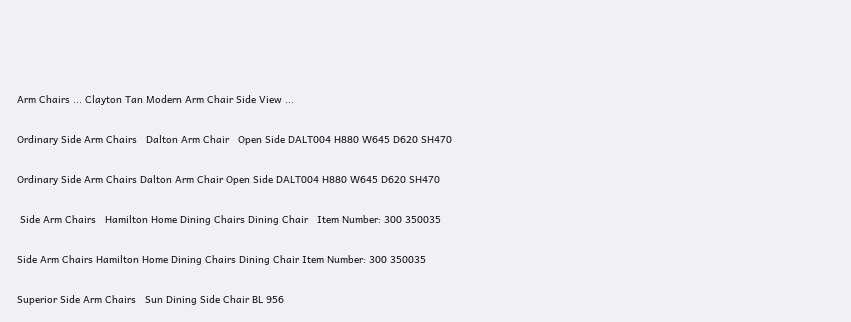Arm Chairs ... Clayton Tan Modern Arm Chair Side View ...

Ordinary Side Arm Chairs   Dalton Arm Chair   Open Side DALT004 H880 W645 D620 SH470

Ordinary Side Arm Chairs Dalton Arm Chair Open Side DALT004 H880 W645 D620 SH470

 Side Arm Chairs   Hamilton Home Dining Chairs Dining Chair   Item Number: 300 350035

Side Arm Chairs Hamilton Home Dining Chairs Dining Chair Item Number: 300 350035

Superior Side Arm Chairs   Sun Dining Side Chair BL 956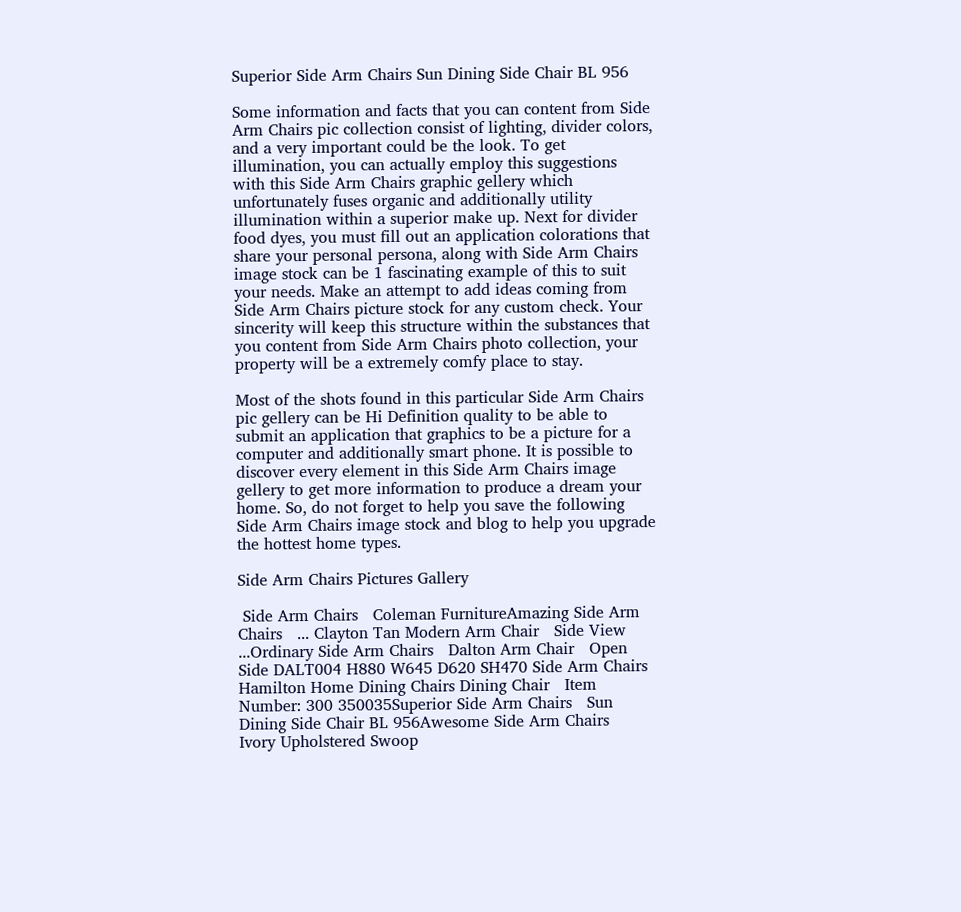Superior Side Arm Chairs Sun Dining Side Chair BL 956

Some information and facts that you can content from Side Arm Chairs pic collection consist of lighting, divider colors, and a very important could be the look. To get illumination, you can actually employ this suggestions with this Side Arm Chairs graphic gellery which unfortunately fuses organic and additionally utility illumination within a superior make up. Next for divider food dyes, you must fill out an application colorations that share your personal persona, along with Side Arm Chairs image stock can be 1 fascinating example of this to suit your needs. Make an attempt to add ideas coming from Side Arm Chairs picture stock for any custom check. Your sincerity will keep this structure within the substances that you content from Side Arm Chairs photo collection, your property will be a extremely comfy place to stay.

Most of the shots found in this particular Side Arm Chairs pic gellery can be Hi Definition quality to be able to submit an application that graphics to be a picture for a computer and additionally smart phone. It is possible to discover every element in this Side Arm Chairs image gellery to get more information to produce a dream your home. So, do not forget to help you save the following Side Arm Chairs image stock and blog to help you upgrade the hottest home types.

Side Arm Chairs Pictures Gallery

 Side Arm Chairs   Coleman FurnitureAmazing Side Arm Chairs   ... Clayton Tan Modern Arm Chair   Side View ...Ordinary Side Arm Chairs   Dalton Arm Chair   Open Side DALT004 H880 W645 D620 SH470 Side Arm Chairs   Hamilton Home Dining Chairs Dining Chair   Item Number: 300 350035Superior Side Arm Chairs   Sun Dining Side Chair BL 956Awesome Side Arm Chairs   Ivory Upholstered Swoop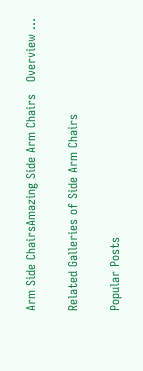Arm Side ChairsAmazing Side Arm Chairs   Overview ...

Related Galleries of Side Arm Chairs

Popular Posts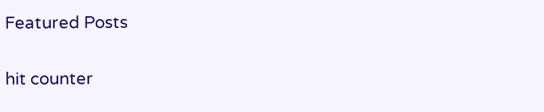Featured Posts


hit counter